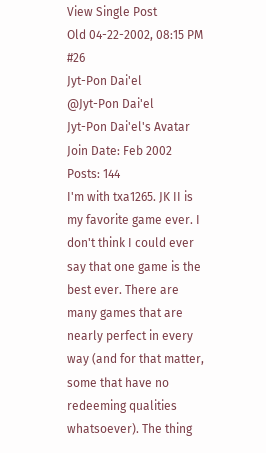View Single Post
Old 04-22-2002, 08:15 PM   #26
Jyt-Pon Dai'el
@Jyt-Pon Dai'el
Jyt-Pon Dai'el's Avatar
Join Date: Feb 2002
Posts: 144
I'm with txa1265. JK II is my favorite game ever. I don't think I could ever say that one game is the best ever. There are many games that are nearly perfect in every way (and for that matter, some that have no redeeming qualities whatsoever). The thing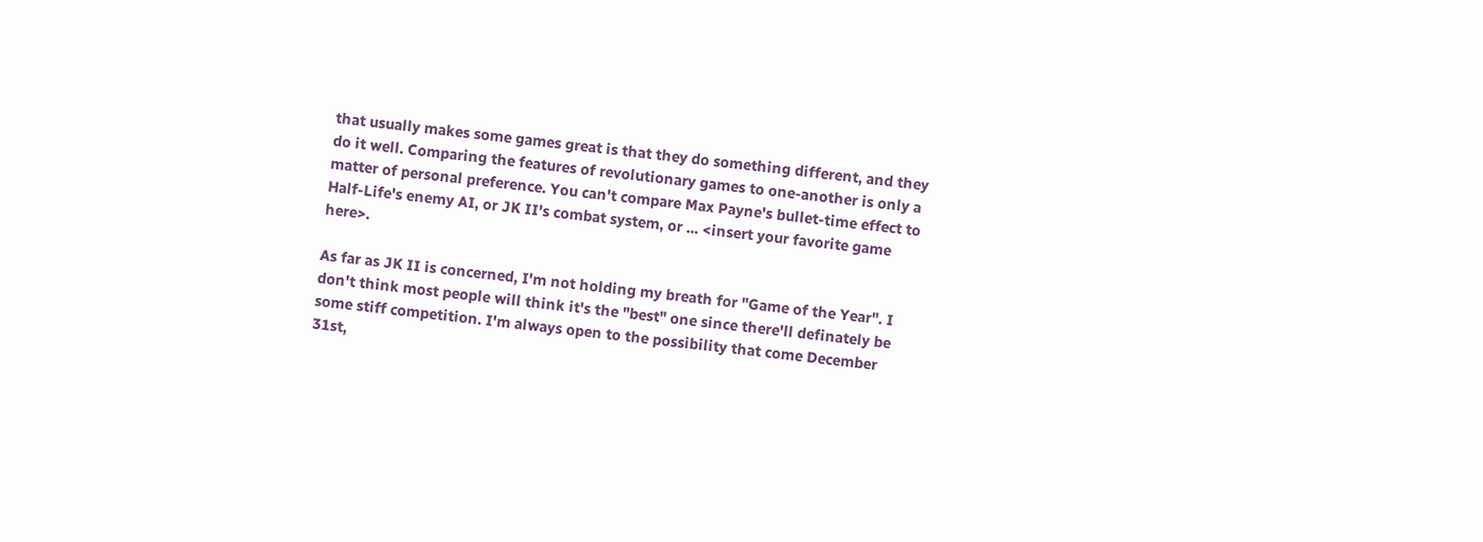that usually makes some games great is that they do something different, and they do it well. Comparing the features of revolutionary games to one-another is only a matter of personal preference. You can't compare Max Payne's bullet-time effect to Half-Life's enemy AI, or JK II's combat system, or ... <insert your favorite game here>.

As far as JK II is concerned, I'm not holding my breath for "Game of the Year". I don't think most people will think it's the "best" one since there'll definately be some stiff competition. I'm always open to the possibility that come December 31st,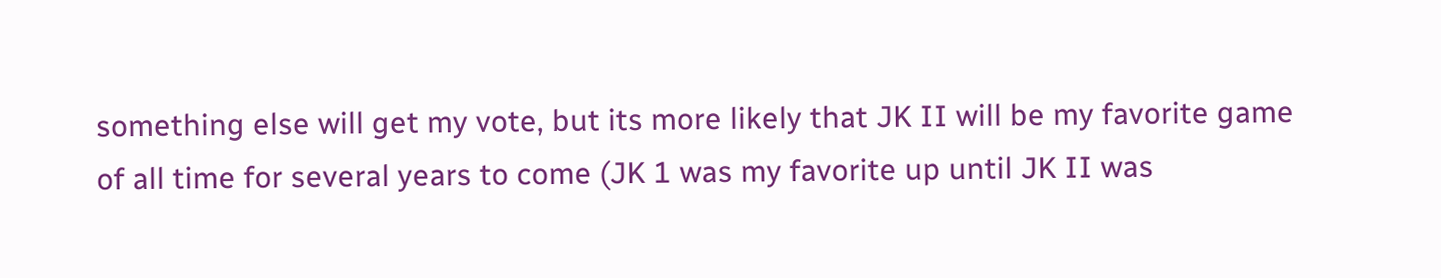something else will get my vote, but its more likely that JK II will be my favorite game of all time for several years to come (JK 1 was my favorite up until JK II was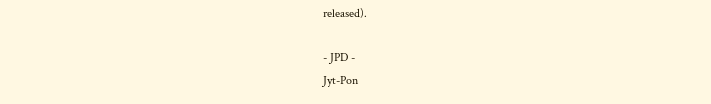released).

- JPD -
Jyt-Pon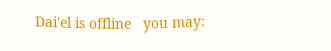Dai'el is offline   you may: